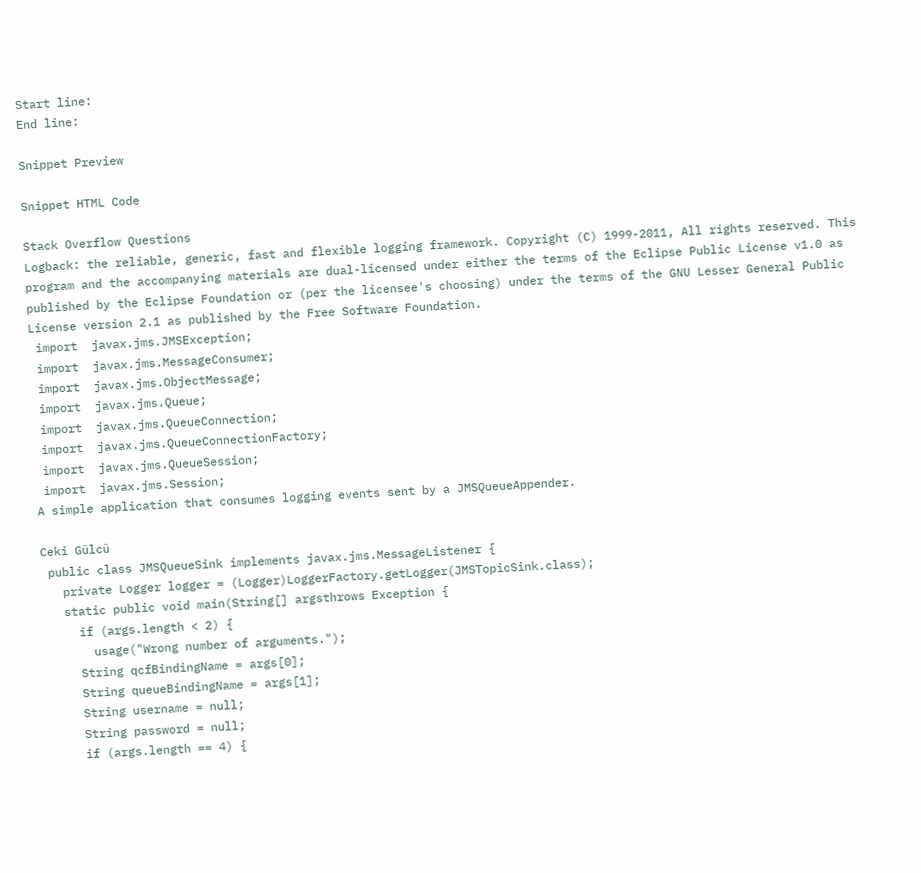Start line:
End line:

Snippet Preview

Snippet HTML Code

Stack Overflow Questions
Logback: the reliable, generic, fast and flexible logging framework. Copyright (C) 1999-2011, All rights reserved. This program and the accompanying materials are dual-licensed under either the terms of the Eclipse Public License v1.0 as published by the Eclipse Foundation or (per the licensee's choosing) under the terms of the GNU Lesser General Public License version 2.1 as published by the Free Software Foundation.
 import  javax.jms.JMSException;
 import  javax.jms.MessageConsumer;
 import  javax.jms.ObjectMessage;
 import  javax.jms.Queue;
 import  javax.jms.QueueConnection;
 import  javax.jms.QueueConnectionFactory;
 import  javax.jms.QueueSession;
 import  javax.jms.Session;
A simple application that consumes logging events sent by a JMSQueueAppender.

Ceki Gülcü
 public class JMSQueueSink implements javax.jms.MessageListener {
   private Logger logger = (Logger)LoggerFactory.getLogger(JMSTopicSink.class);
   static public void main(String[] argsthrows Exception {
     if (args.length < 2) {
       usage("Wrong number of arguments.");
     String qcfBindingName = args[0];
     String queueBindingName = args[1];
     String username = null;
     String password = null;
     if (args.length == 4) {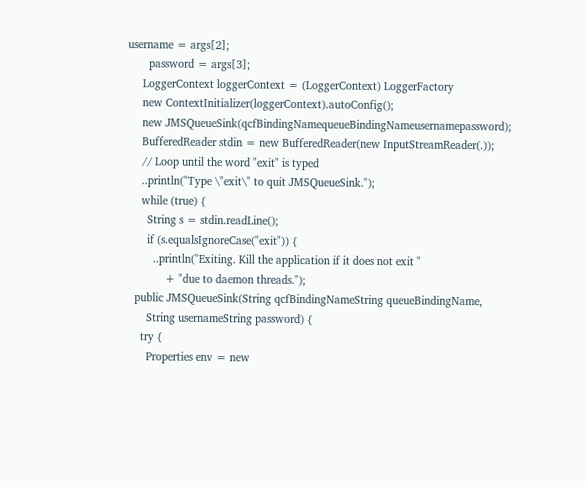username = args[2];
       password = args[3];
     LoggerContext loggerContext = (LoggerContext) LoggerFactory
     new ContextInitializer(loggerContext).autoConfig();
     new JMSQueueSink(qcfBindingNamequeueBindingNameusernamepassword);
     BufferedReader stdin = new BufferedReader(new InputStreamReader(.));
     // Loop until the word "exit" is typed
     ..println("Type \"exit\" to quit JMSQueueSink.");
     while (true) {
       String s = stdin.readLine();
       if (s.equalsIgnoreCase("exit")) {
         ..println("Exiting. Kill the application if it does not exit "
             + "due to daemon threads.");
   public JMSQueueSink(String qcfBindingNameString queueBindingName,
       String usernameString password) {
     try {
       Properties env = new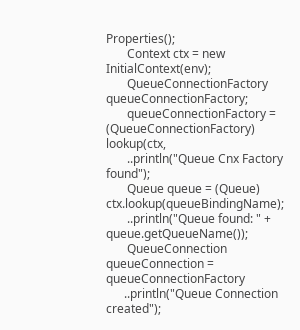Properties();
       Context ctx = new InitialContext(env);
       QueueConnectionFactory queueConnectionFactory;
       queueConnectionFactory = (QueueConnectionFactory) lookup(ctx,
       ..println("Queue Cnx Factory found");
       Queue queue = (Queue) ctx.lookup(queueBindingName);
       ..println("Queue found: " + queue.getQueueName());
       QueueConnection queueConnection = queueConnectionFactory
      ..println("Queue Connection created");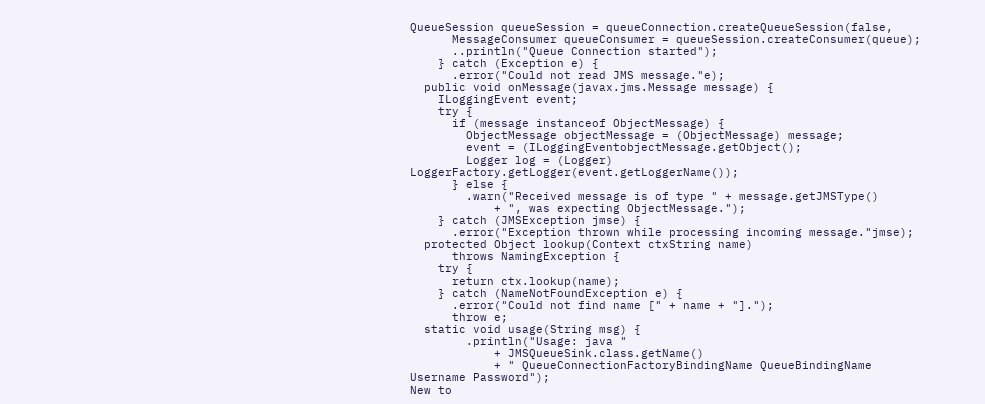QueueSession queueSession = queueConnection.createQueueSession(false,
      MessageConsumer queueConsumer = queueSession.createConsumer(queue);
      ..println("Queue Connection started");
    } catch (Exception e) {
      .error("Could not read JMS message."e);
  public void onMessage(javax.jms.Message message) {
    ILoggingEvent event;
    try {
      if (message instanceof ObjectMessage) {
        ObjectMessage objectMessage = (ObjectMessage) message;
        event = (ILoggingEventobjectMessage.getObject();
        Logger log = (Logger) LoggerFactory.getLogger(event.getLoggerName());
      } else {
        .warn("Received message is of type " + message.getJMSType()
            + ", was expecting ObjectMessage.");
    } catch (JMSException jmse) {
      .error("Exception thrown while processing incoming message."jmse);
  protected Object lookup(Context ctxString name)
      throws NamingException {
    try {
      return ctx.lookup(name);
    } catch (NameNotFoundException e) {
      .error("Could not find name [" + name + "].");
      throw e;
  static void usage(String msg) {
        .println("Usage: java "
            + JMSQueueSink.class.getName()
            + " QueueConnectionFactoryBindingName QueueBindingName Username Password");
New to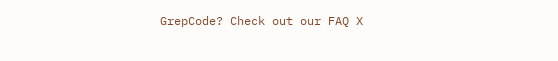GrepCode? Check out our FAQ X